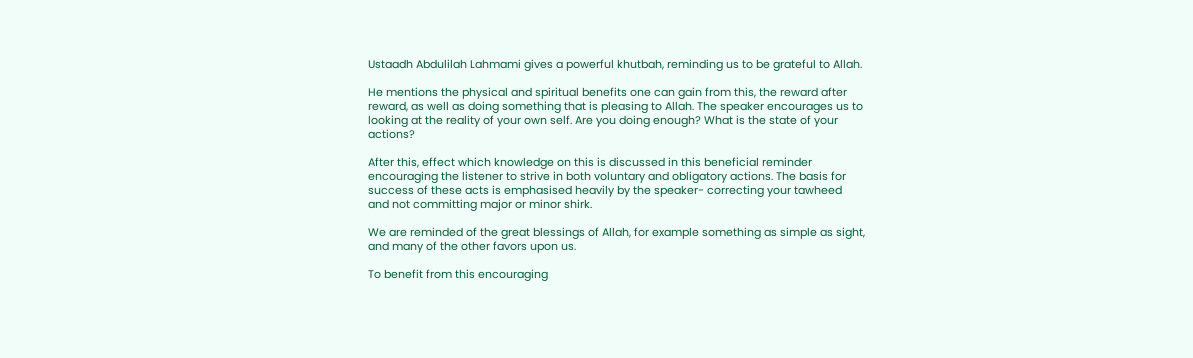Ustaadh Abdulilah Lahmami gives a powerful khutbah, reminding us to be grateful to Allah.

He mentions the physical and spiritual benefits one can gain from this, the reward after reward, as well as doing something that is pleasing to Allah. The speaker encourages us to looking at the reality of your own self. Are you doing enough? What is the state of your actions?

After this, effect which knowledge on this is discussed in this beneficial reminder encouraging the listener to strive in both voluntary and obligatory actions. The basis for success of these acts is emphasised heavily by the speaker- correcting your tawheed and not committing major or minor shirk.

We are reminded of the great blessings of Allah, for example something as simple as sight, and many of the other favors upon us.

To benefit from this encouraging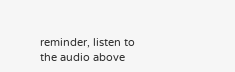reminder, listen to the audio above